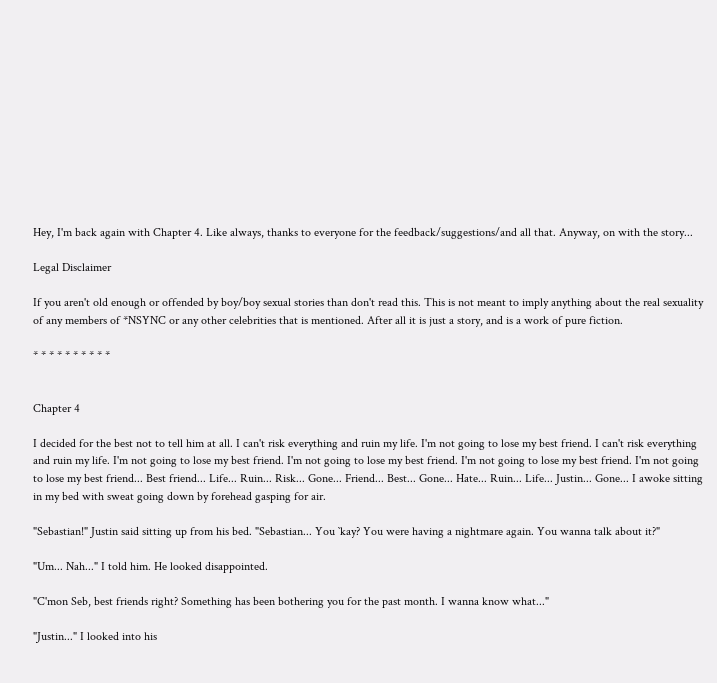Hey, I'm back again with Chapter 4. Like always, thanks to everyone for the feedback/suggestions/and all that. Anyway, on with the story...

Legal Disclaimer

If you aren't old enough or offended by boy/boy sexual stories than don't read this. This is not meant to imply anything about the real sexuality of any members of *NSYNC or any other celebrities that is mentioned. After all it is just a story, and is a work of pure fiction.

* * * * * * * * * *


Chapter 4

I decided for the best not to tell him at all. I can't risk everything and ruin my life. I'm not going to lose my best friend. I can't risk everything and ruin my life. I'm not going to lose my best friend. I'm not going to lose my best friend. I'm not going to lose my best friend. I'm not going to lose my best friend... Best friend... Life... Ruin... Risk... Gone... Friend... Best... Gone... Hate... Ruin... Life... Justin... Gone... I awoke sitting in my bed with sweat going down by forehead gasping for air.

"Sebastian!" Justin said sitting up from his bed. "Sebastian... You `kay? You were having a nightmare again. You wanna talk about it?"

"Um... Nah..." I told him. He looked disappointed.

"C'mon Seb, best friends right? Something has been bothering you for the past month. I wanna know what..."

"Justin..." I looked into his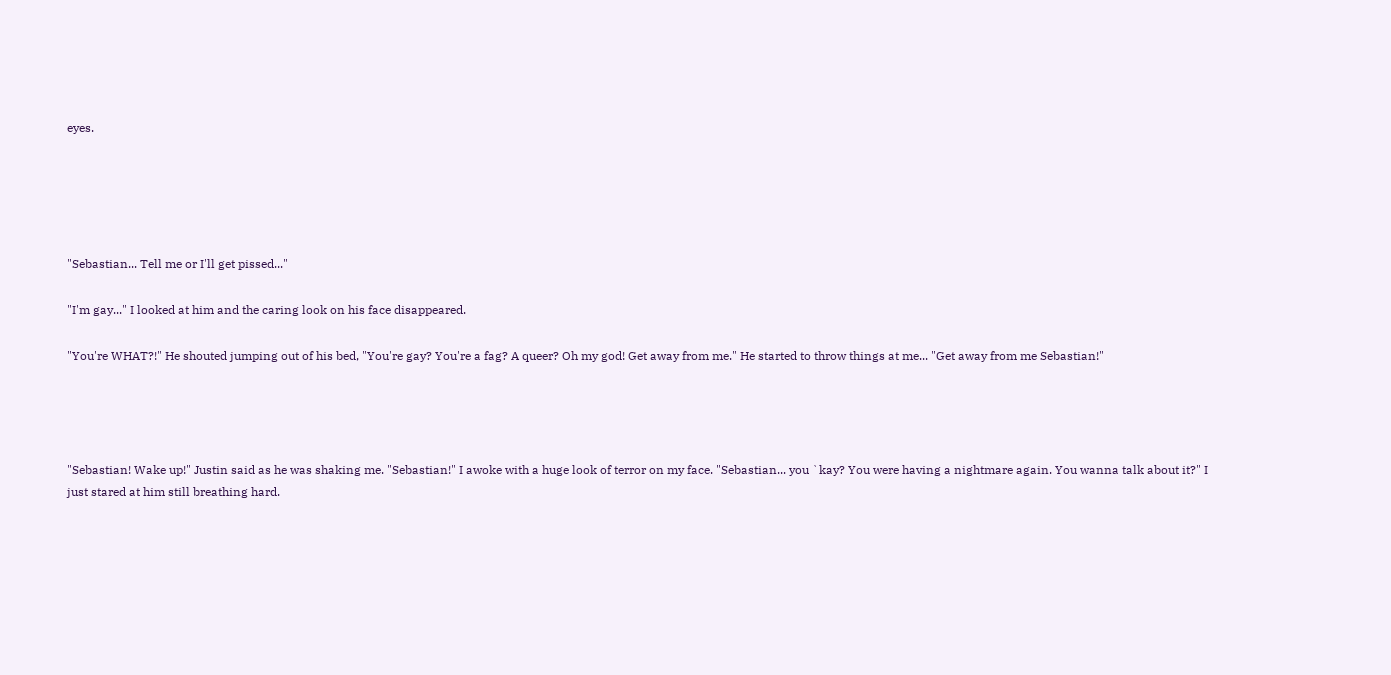eyes.





"Sebastian... Tell me or I'll get pissed..."

"I'm gay..." I looked at him and the caring look on his face disappeared.

"You're WHAT?!" He shouted jumping out of his bed, "You're gay? You're a fag? A queer? Oh my god! Get away from me." He started to throw things at me... "Get away from me Sebastian!"




"Sebastian! Wake up!" Justin said as he was shaking me. "Sebastian!" I awoke with a huge look of terror on my face. "Sebastian... you `kay? You were having a nightmare again. You wanna talk about it?" I just stared at him still breathing hard.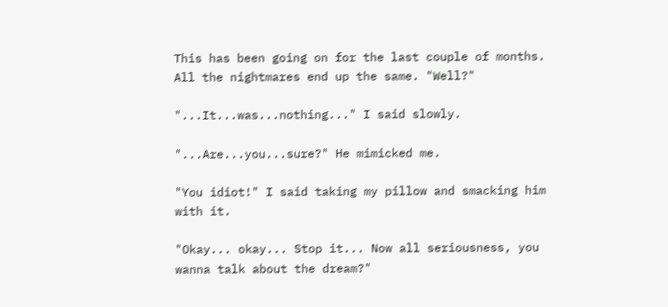This has been going on for the last couple of months. All the nightmares end up the same. "Well?"

"...It...was...nothing..." I said slowly.

"...Are...you...sure?" He mimicked me.

"You idiot!" I said taking my pillow and smacking him with it.

"Okay... okay... Stop it... Now all seriousness, you wanna talk about the dream?"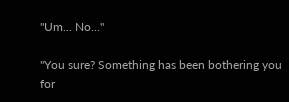"Um... No..."

"You sure? Something has been bothering you for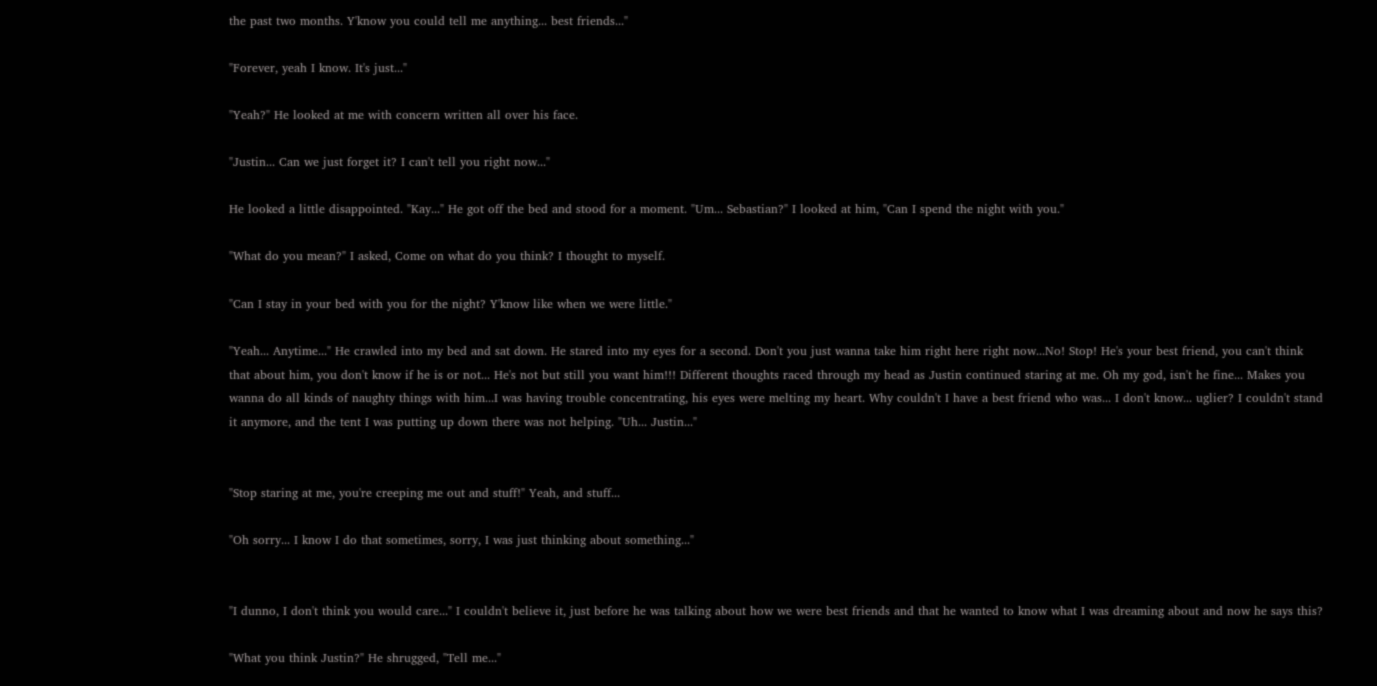the past two months. Y'know you could tell me anything... best friends..."

"Forever, yeah I know. It's just..."

"Yeah?" He looked at me with concern written all over his face.

"Justin... Can we just forget it? I can't tell you right now..."

He looked a little disappointed. "Kay..." He got off the bed and stood for a moment. "Um... Sebastian?" I looked at him, "Can I spend the night with you."

"What do you mean?" I asked, Come on what do you think? I thought to myself.

"Can I stay in your bed with you for the night? Y'know like when we were little."

"Yeah... Anytime..." He crawled into my bed and sat down. He stared into my eyes for a second. Don't you just wanna take him right here right now...No! Stop! He's your best friend, you can't think that about him, you don't know if he is or not... He's not but still you want him!!! Different thoughts raced through my head as Justin continued staring at me. Oh my god, isn't he fine... Makes you wanna do all kinds of naughty things with him...I was having trouble concentrating, his eyes were melting my heart. Why couldn't I have a best friend who was... I don't know... uglier? I couldn't stand it anymore, and the tent I was putting up down there was not helping. "Uh... Justin..."


"Stop staring at me, you're creeping me out and stuff!" Yeah, and stuff...

"Oh sorry... I know I do that sometimes, sorry, I was just thinking about something..."


"I dunno, I don't think you would care..." I couldn't believe it, just before he was talking about how we were best friends and that he wanted to know what I was dreaming about and now he says this?

"What you think Justin?" He shrugged, "Tell me..."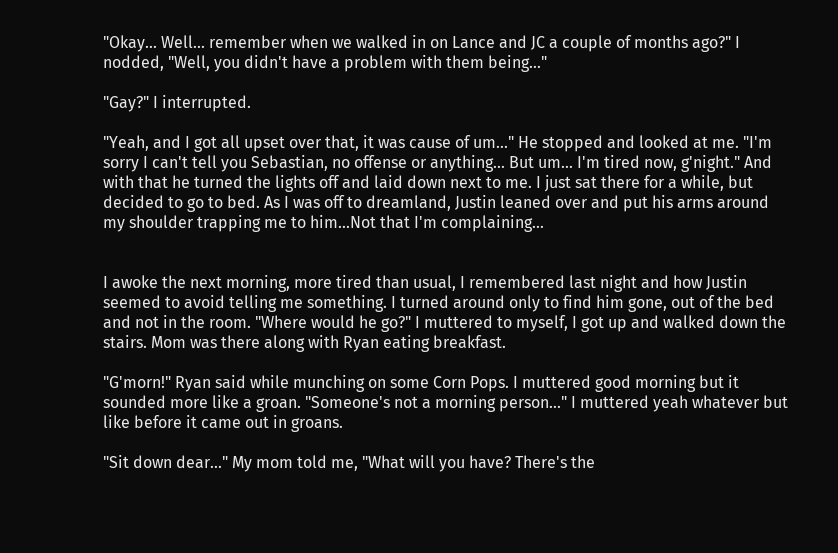"Okay... Well... remember when we walked in on Lance and JC a couple of months ago?" I nodded, "Well, you didn't have a problem with them being..."

"Gay?" I interrupted.

"Yeah, and I got all upset over that, it was cause of um..." He stopped and looked at me. "I'm sorry I can't tell you Sebastian, no offense or anything... But um... I'm tired now, g'night." And with that he turned the lights off and laid down next to me. I just sat there for a while, but decided to go to bed. As I was off to dreamland, Justin leaned over and put his arms around my shoulder trapping me to him...Not that I'm complaining...


I awoke the next morning, more tired than usual, I remembered last night and how Justin seemed to avoid telling me something. I turned around only to find him gone, out of the bed and not in the room. "Where would he go?" I muttered to myself, I got up and walked down the stairs. Mom was there along with Ryan eating breakfast.

"G'morn!" Ryan said while munching on some Corn Pops. I muttered good morning but it sounded more like a groan. "Someone's not a morning person..." I muttered yeah whatever but like before it came out in groans.

"Sit down dear..." My mom told me, "What will you have? There's the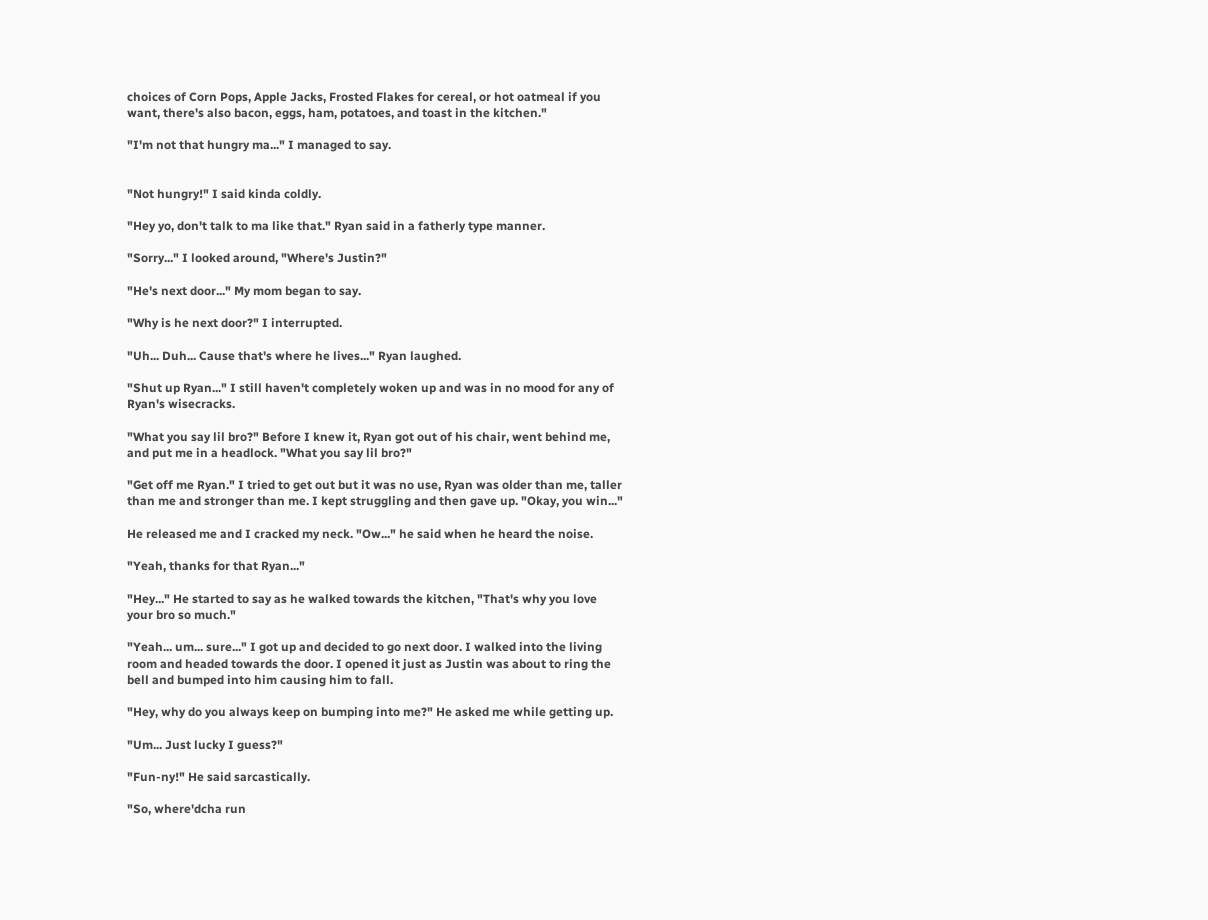choices of Corn Pops, Apple Jacks, Frosted Flakes for cereal, or hot oatmeal if you want, there's also bacon, eggs, ham, potatoes, and toast in the kitchen."

"I'm not that hungry ma..." I managed to say.


"Not hungry!" I said kinda coldly.

"Hey yo, don't talk to ma like that." Ryan said in a fatherly type manner.

"Sorry..." I looked around, "Where's Justin?"

"He's next door..." My mom began to say.

"Why is he next door?" I interrupted.

"Uh... Duh... Cause that's where he lives..." Ryan laughed.

"Shut up Ryan..." I still haven't completely woken up and was in no mood for any of Ryan's wisecracks.

"What you say lil bro?" Before I knew it, Ryan got out of his chair, went behind me, and put me in a headlock. "What you say lil bro?"

"Get off me Ryan." I tried to get out but it was no use, Ryan was older than me, taller than me and stronger than me. I kept struggling and then gave up. "Okay, you win..."

He released me and I cracked my neck. "Ow..." he said when he heard the noise.

"Yeah, thanks for that Ryan..."

"Hey..." He started to say as he walked towards the kitchen, "That's why you love your bro so much."

"Yeah... um... sure..." I got up and decided to go next door. I walked into the living room and headed towards the door. I opened it just as Justin was about to ring the bell and bumped into him causing him to fall.

"Hey, why do you always keep on bumping into me?" He asked me while getting up.

"Um... Just lucky I guess?"

"Fun-ny!" He said sarcastically.

"So, where'dcha run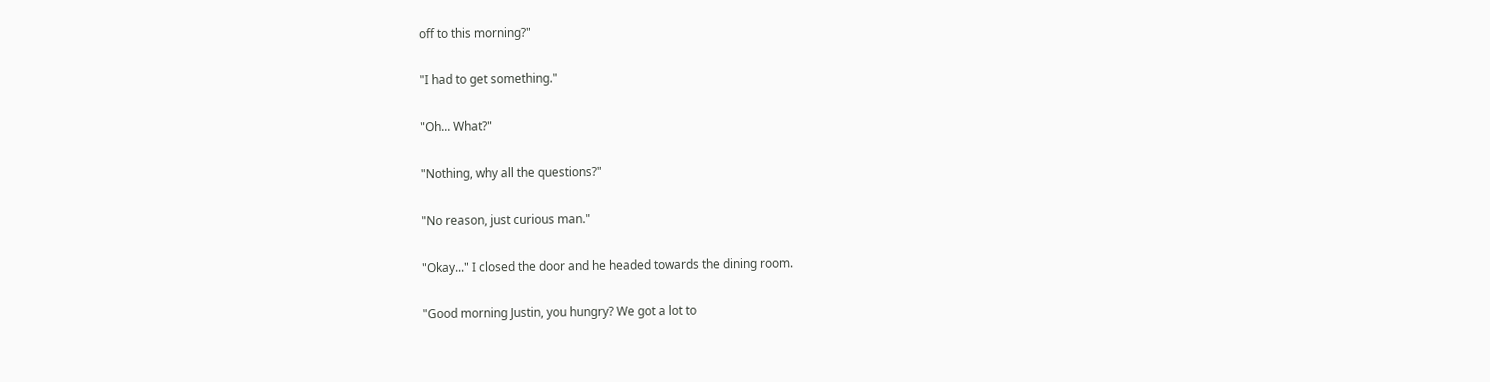off to this morning?"

"I had to get something."

"Oh... What?"

"Nothing, why all the questions?"

"No reason, just curious man."

"Okay..." I closed the door and he headed towards the dining room.

"Good morning Justin, you hungry? We got a lot to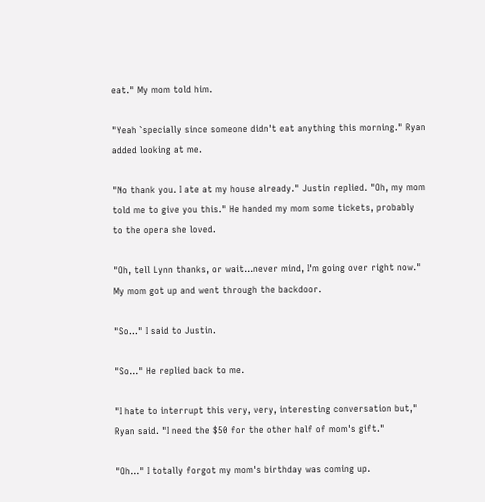eat." My mom told him.

"Yeah `specially since someone didn't eat anything this morning." Ryan added looking at me.

"No thank you. I ate at my house already." Justin replied. "Oh, my mom told me to give you this." He handed my mom some tickets, probably to the opera she loved.

"Oh, tell Lynn thanks, or wait...never mind, I'm going over right now." My mom got up and went through the backdoor.

"So..." I said to Justin.

"So..." He replied back to me.

"I hate to interrupt this very, very, interesting conversation but," Ryan said. "I need the $50 for the other half of mom's gift."

"Oh..." I totally forgot my mom's birthday was coming up.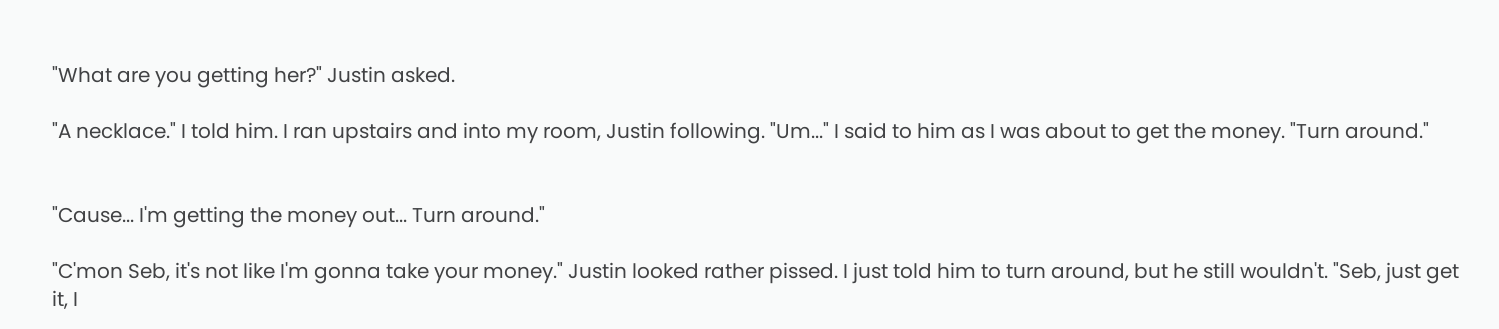"What are you getting her?" Justin asked.

"A necklace." I told him. I ran upstairs and into my room, Justin following. "Um..." I said to him as I was about to get the money. "Turn around."


"Cause... I'm getting the money out... Turn around."

"C'mon Seb, it's not like I'm gonna take your money." Justin looked rather pissed. I just told him to turn around, but he still wouldn't. "Seb, just get it, I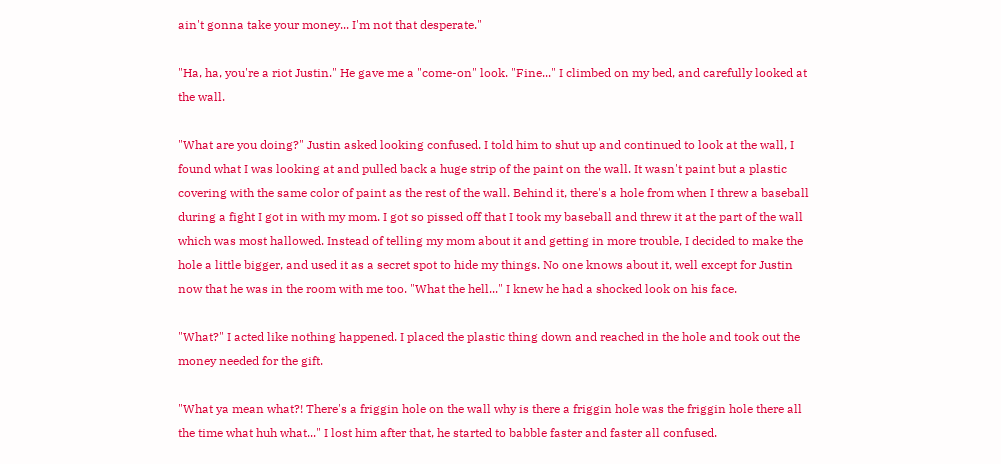ain't gonna take your money... I'm not that desperate."

"Ha, ha, you're a riot Justin." He gave me a "come-on" look. "Fine..." I climbed on my bed, and carefully looked at the wall.

"What are you doing?" Justin asked looking confused. I told him to shut up and continued to look at the wall, I found what I was looking at and pulled back a huge strip of the paint on the wall. It wasn't paint but a plastic covering with the same color of paint as the rest of the wall. Behind it, there's a hole from when I threw a baseball during a fight I got in with my mom. I got so pissed off that I took my baseball and threw it at the part of the wall which was most hallowed. Instead of telling my mom about it and getting in more trouble, I decided to make the hole a little bigger, and used it as a secret spot to hide my things. No one knows about it, well except for Justin now that he was in the room with me too. "What the hell..." I knew he had a shocked look on his face.

"What?" I acted like nothing happened. I placed the plastic thing down and reached in the hole and took out the money needed for the gift.

"What ya mean what?! There's a friggin hole on the wall why is there a friggin hole was the friggin hole there all the time what huh what..." I lost him after that, he started to babble faster and faster all confused.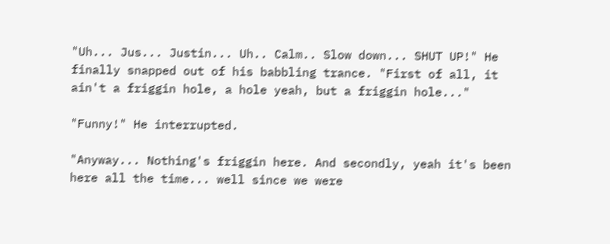"Uh... Jus... Justin... Uh.. Calm.. Slow down... SHUT UP!" He finally snapped out of his babbling trance. "First of all, it ain't a friggin hole, a hole yeah, but a friggin hole..."

"Funny!" He interrupted.

"Anyway... Nothing's friggin here. And secondly, yeah it's been here all the time... well since we were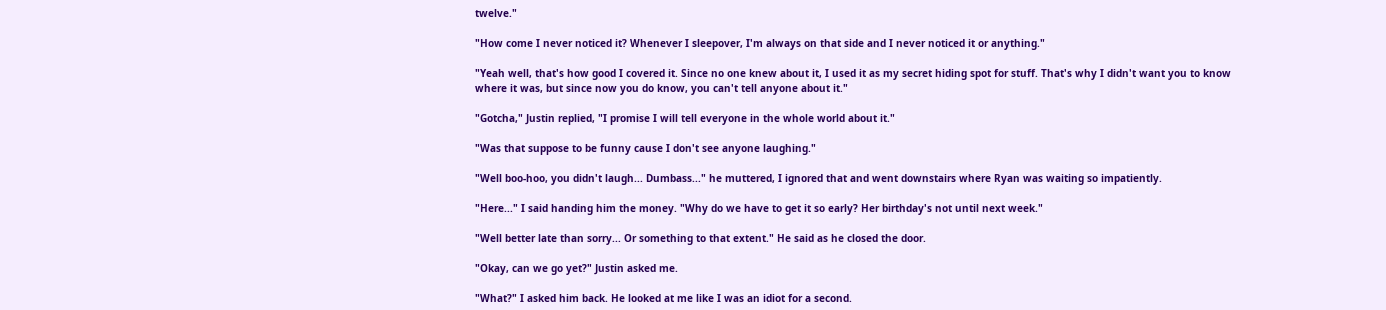twelve."

"How come I never noticed it? Whenever I sleepover, I'm always on that side and I never noticed it or anything."

"Yeah well, that's how good I covered it. Since no one knew about it, I used it as my secret hiding spot for stuff. That's why I didn't want you to know where it was, but since now you do know, you can't tell anyone about it."

"Gotcha," Justin replied, "I promise I will tell everyone in the whole world about it."

"Was that suppose to be funny cause I don't see anyone laughing."

"Well boo-hoo, you didn't laugh... Dumbass..." he muttered, I ignored that and went downstairs where Ryan was waiting so impatiently.

"Here..." I said handing him the money. "Why do we have to get it so early? Her birthday's not until next week."

"Well better late than sorry... Or something to that extent." He said as he closed the door.

"Okay, can we go yet?" Justin asked me.

"What?" I asked him back. He looked at me like I was an idiot for a second.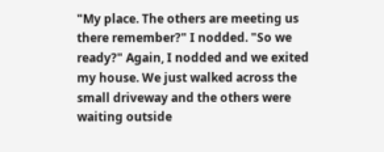"My place. The others are meeting us there remember?" I nodded. "So we ready?" Again, I nodded and we exited my house. We just walked across the small driveway and the others were waiting outside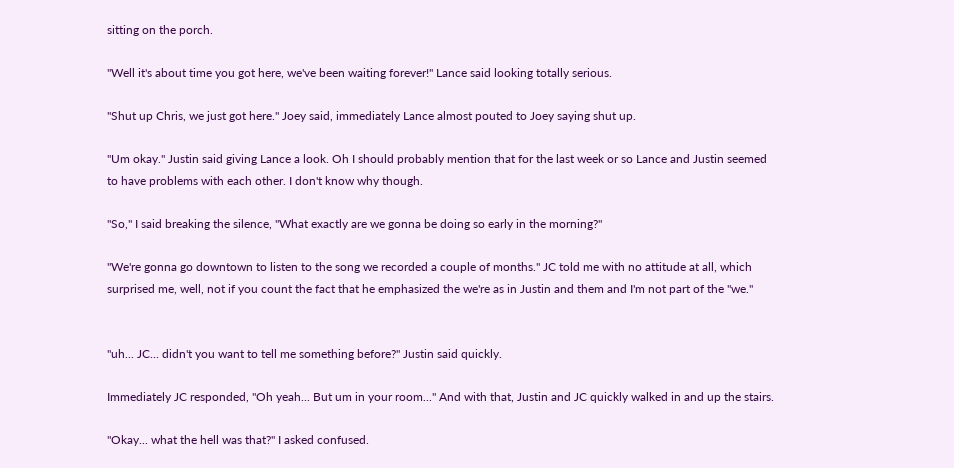sitting on the porch.

"Well it's about time you got here, we've been waiting forever!" Lance said looking totally serious.

"Shut up Chris, we just got here." Joey said, immediately Lance almost pouted to Joey saying shut up.

"Um okay." Justin said giving Lance a look. Oh I should probably mention that for the last week or so Lance and Justin seemed to have problems with each other. I don't know why though.

"So," I said breaking the silence, "What exactly are we gonna be doing so early in the morning?"

"We're gonna go downtown to listen to the song we recorded a couple of months." JC told me with no attitude at all, which surprised me, well, not if you count the fact that he emphasized the we're as in Justin and them and I'm not part of the "we."


"uh... JC... didn't you want to tell me something before?" Justin said quickly.

Immediately JC responded, "Oh yeah... But um in your room..." And with that, Justin and JC quickly walked in and up the stairs.

"Okay... what the hell was that?" I asked confused.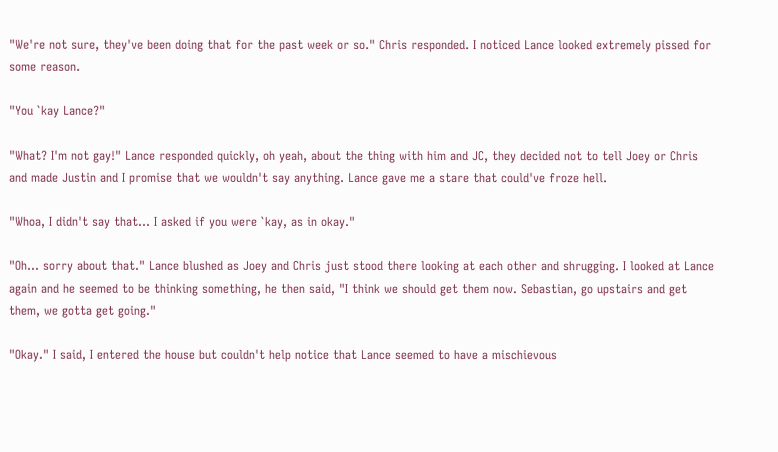"We're not sure, they've been doing that for the past week or so." Chris responded. I noticed Lance looked extremely pissed for some reason.

"You `kay Lance?"

"What? I'm not gay!" Lance responded quickly, oh yeah, about the thing with him and JC, they decided not to tell Joey or Chris and made Justin and I promise that we wouldn't say anything. Lance gave me a stare that could've froze hell.

"Whoa, I didn't say that... I asked if you were `kay, as in okay."

"Oh... sorry about that." Lance blushed as Joey and Chris just stood there looking at each other and shrugging. I looked at Lance again and he seemed to be thinking something, he then said, "I think we should get them now. Sebastian, go upstairs and get them, we gotta get going."

"Okay." I said, I entered the house but couldn't help notice that Lance seemed to have a mischievous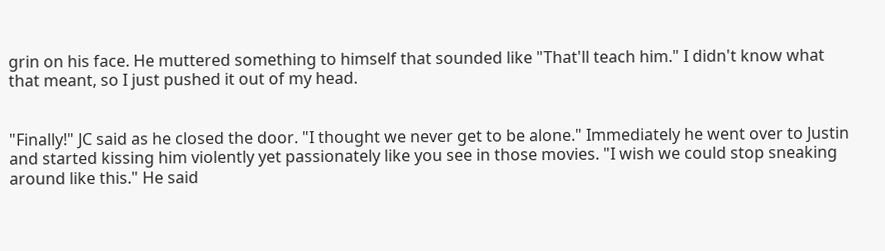grin on his face. He muttered something to himself that sounded like "That'll teach him." I didn't know what that meant, so I just pushed it out of my head.


"Finally!" JC said as he closed the door. "I thought we never get to be alone." Immediately he went over to Justin and started kissing him violently yet passionately like you see in those movies. "I wish we could stop sneaking around like this." He said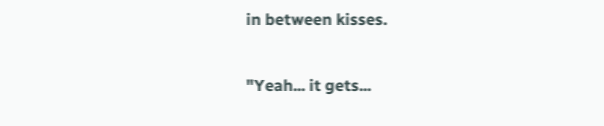in between kisses.

"Yeah... it gets...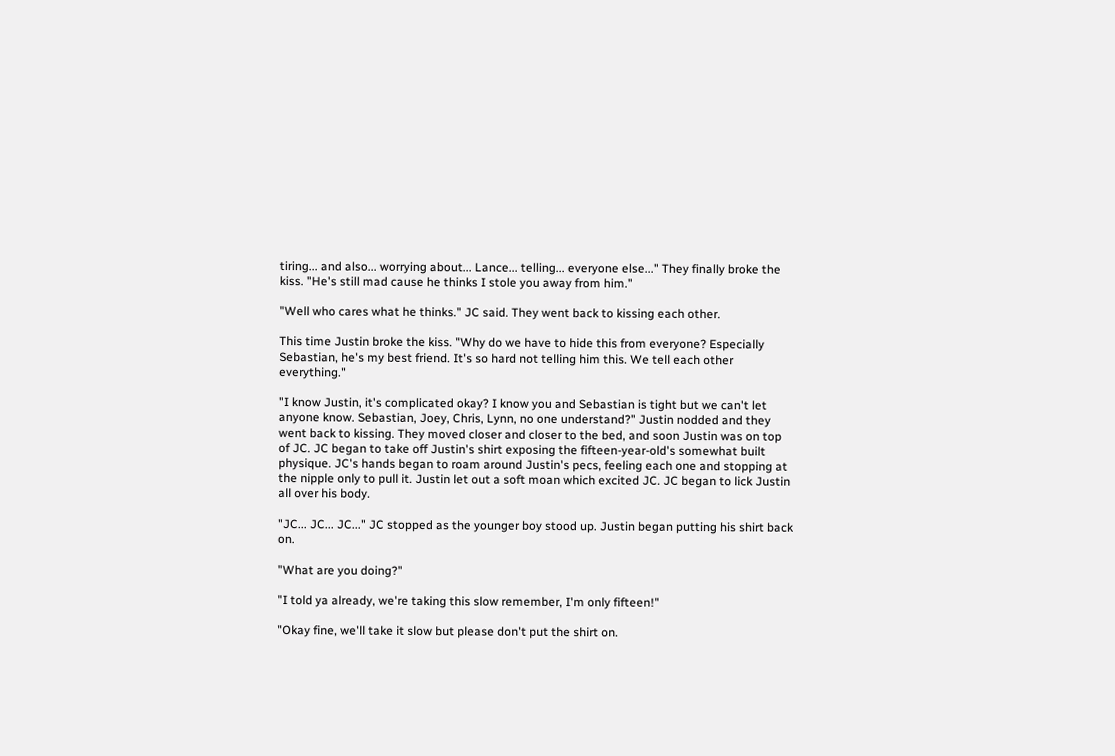tiring... and also... worrying about... Lance... telling... everyone else..." They finally broke the kiss. "He's still mad cause he thinks I stole you away from him."

"Well who cares what he thinks." JC said. They went back to kissing each other.

This time Justin broke the kiss. "Why do we have to hide this from everyone? Especially Sebastian, he's my best friend. It's so hard not telling him this. We tell each other everything."

"I know Justin, it's complicated okay? I know you and Sebastian is tight but we can't let anyone know. Sebastian, Joey, Chris, Lynn, no one understand?" Justin nodded and they went back to kissing. They moved closer and closer to the bed, and soon Justin was on top of JC. JC began to take off Justin's shirt exposing the fifteen-year-old's somewhat built physique. JC's hands began to roam around Justin's pecs, feeling each one and stopping at the nipple only to pull it. Justin let out a soft moan which excited JC. JC began to lick Justin all over his body.

"JC... JC... JC..." JC stopped as the younger boy stood up. Justin began putting his shirt back on.

"What are you doing?"

"I told ya already, we're taking this slow remember, I'm only fifteen!"

"Okay fine, we'll take it slow but please don't put the shirt on.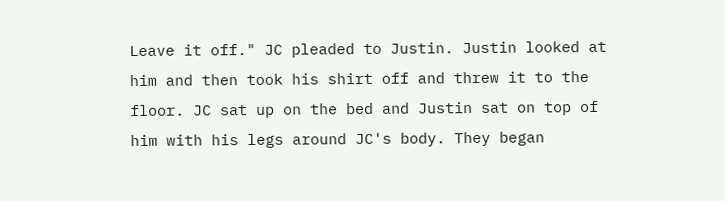Leave it off." JC pleaded to Justin. Justin looked at him and then took his shirt off and threw it to the floor. JC sat up on the bed and Justin sat on top of him with his legs around JC's body. They began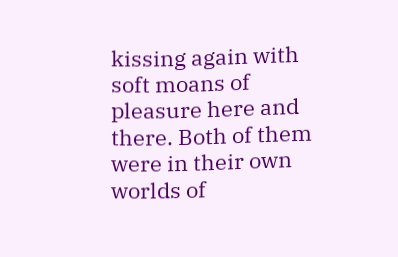kissing again with soft moans of pleasure here and there. Both of them were in their own worlds of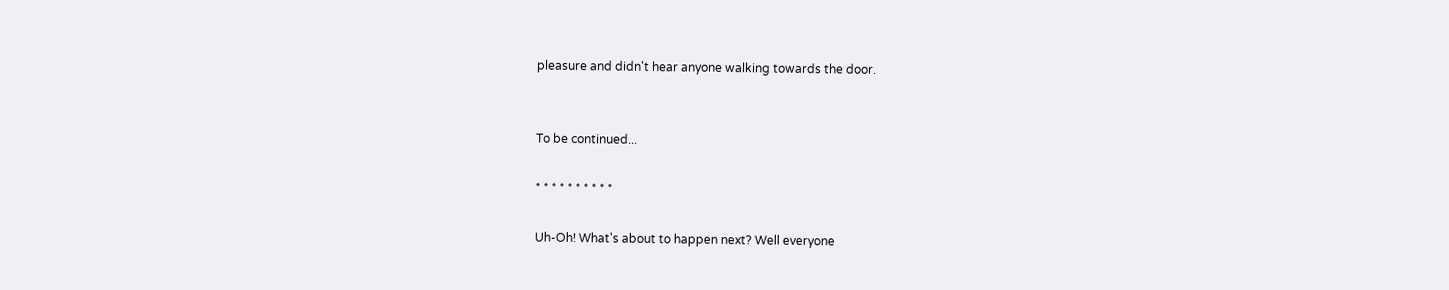pleasure and didn't hear anyone walking towards the door.


To be continued...

* * * * * * * * * *

Uh-Oh! What's about to happen next? Well everyone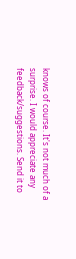knows of course. It's not much of a surprise. I would appreciate any feedback/suggestions. Send it to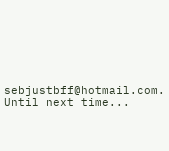sebjustbff@hotmail.com. Until next time...